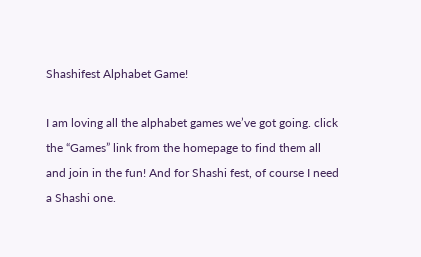Shashifest Alphabet Game!

I am loving all the alphabet games we’ve got going. click the “Games” link from the homepage to find them all and join in the fun! And for Shashi fest, of course I need a Shashi one.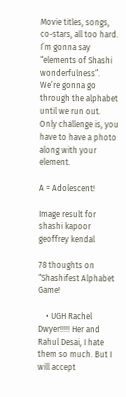Movie titles, songs, co-stars, all too hard. I’m gonna say “elements of Shashi wonderfulness”. We’re gonna go through the alphabet until we run out. Only challenge is, you have to have a photo along with your element.

A = Adolescent!

Image result for shashi kapoor geoffrey kendal

78 thoughts on “Shashifest Alphabet Game!

    • UGH Rachel Dwyer!!!!! Her and Rahul Desai, I hate them so much. But I will accept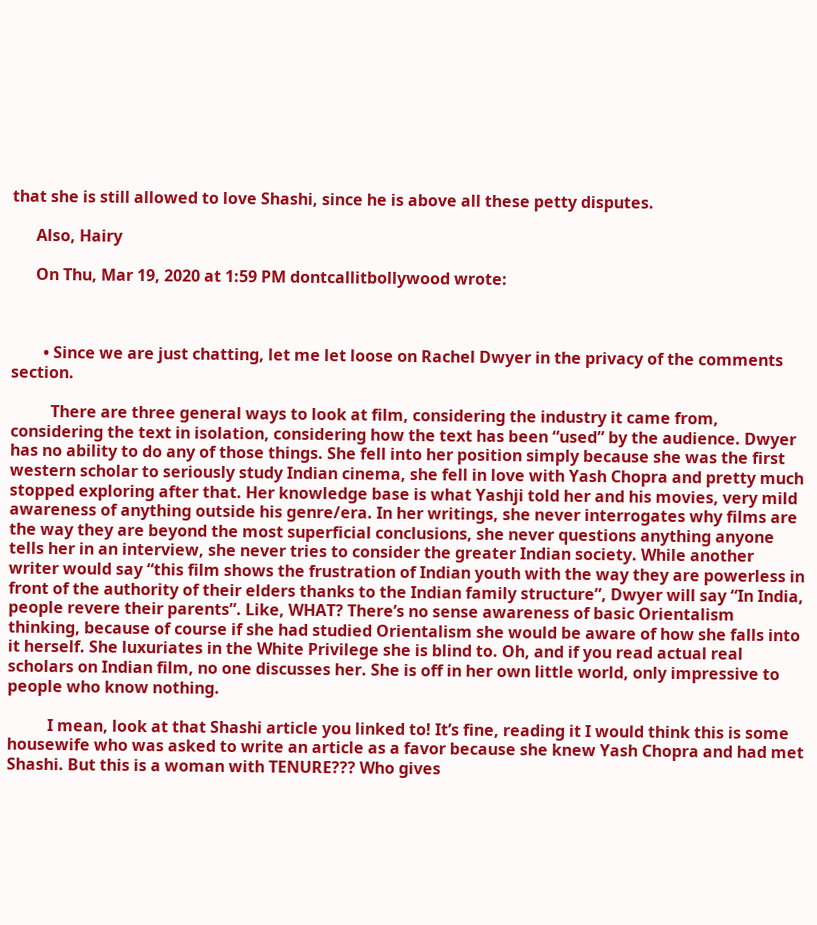that she is still allowed to love Shashi, since he is above all these petty disputes.

      Also, Hairy

      On Thu, Mar 19, 2020 at 1:59 PM dontcallitbollywood wrote:



        • Since we are just chatting, let me let loose on Rachel Dwyer in the privacy of the comments section.

          There are three general ways to look at film, considering the industry it came from, considering the text in isolation, considering how the text has been “used” by the audience. Dwyer has no ability to do any of those things. She fell into her position simply because she was the first western scholar to seriously study Indian cinema, she fell in love with Yash Chopra and pretty much stopped exploring after that. Her knowledge base is what Yashji told her and his movies, very mild awareness of anything outside his genre/era. In her writings, she never interrogates why films are the way they are beyond the most superficial conclusions, she never questions anything anyone tells her in an interview, she never tries to consider the greater Indian society. While another writer would say “this film shows the frustration of Indian youth with the way they are powerless in front of the authority of their elders thanks to the Indian family structure”, Dwyer will say “In India, people revere their parents”. Like, WHAT? There’s no sense awareness of basic Orientalism thinking, because of course if she had studied Orientalism she would be aware of how she falls into it herself. She luxuriates in the White Privilege she is blind to. Oh, and if you read actual real scholars on Indian film, no one discusses her. She is off in her own little world, only impressive to people who know nothing.

          I mean, look at that Shashi article you linked to! It’s fine, reading it I would think this is some housewife who was asked to write an article as a favor because she knew Yash Chopra and had met Shashi. But this is a woman with TENURE??? Who gives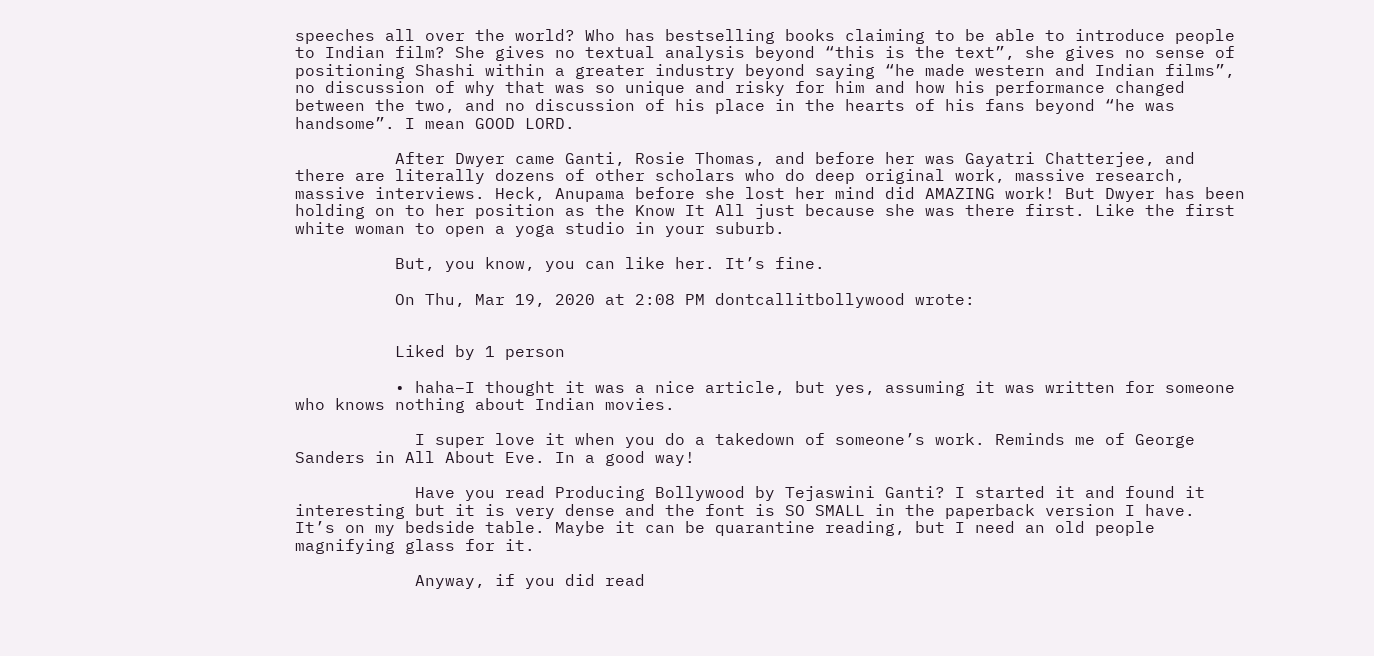speeches all over the world? Who has bestselling books claiming to be able to introduce people to Indian film? She gives no textual analysis beyond “this is the text”, she gives no sense of positioning Shashi within a greater industry beyond saying “he made western and Indian films”, no discussion of why that was so unique and risky for him and how his performance changed between the two, and no discussion of his place in the hearts of his fans beyond “he was handsome”. I mean GOOD LORD.

          After Dwyer came Ganti, Rosie Thomas, and before her was Gayatri Chatterjee, and there are literally dozens of other scholars who do deep original work, massive research, massive interviews. Heck, Anupama before she lost her mind did AMAZING work! But Dwyer has been holding on to her position as the Know It All just because she was there first. Like the first white woman to open a yoga studio in your suburb.

          But, you know, you can like her. It’s fine.

          On Thu, Mar 19, 2020 at 2:08 PM dontcallitbollywood wrote:


          Liked by 1 person

          • haha–I thought it was a nice article, but yes, assuming it was written for someone who knows nothing about Indian movies.

            I super love it when you do a takedown of someone’s work. Reminds me of George Sanders in All About Eve. In a good way!

            Have you read Producing Bollywood by Tejaswini Ganti? I started it and found it interesting but it is very dense and the font is SO SMALL in the paperback version I have.  It’s on my bedside table. Maybe it can be quarantine reading, but I need an old people magnifying glass for it.

            Anyway, if you did read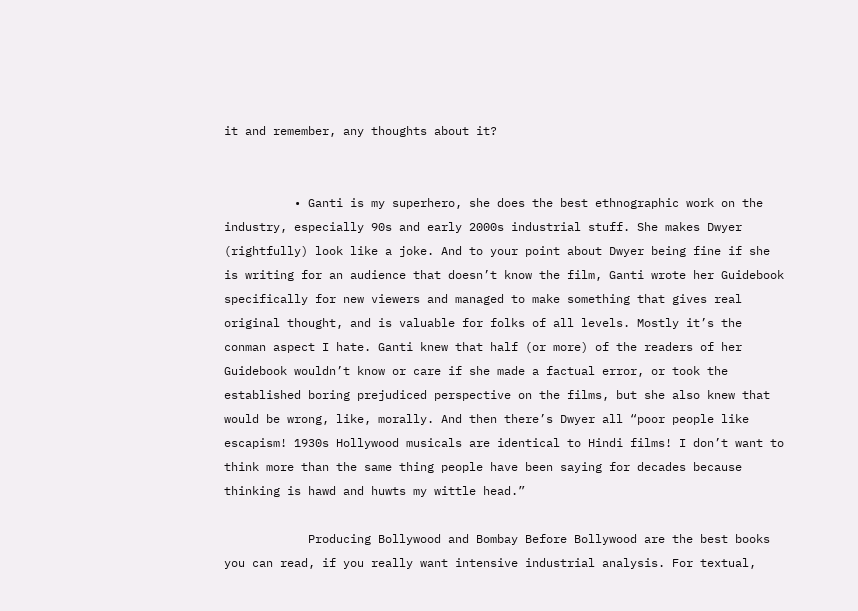it and remember, any thoughts about it?


          • Ganti is my superhero, she does the best ethnographic work on the industry, especially 90s and early 2000s industrial stuff. She makes Dwyer (rightfully) look like a joke. And to your point about Dwyer being fine if she is writing for an audience that doesn’t know the film, Ganti wrote her Guidebook specifically for new viewers and managed to make something that gives real original thought, and is valuable for folks of all levels. Mostly it’s the conman aspect I hate. Ganti knew that half (or more) of the readers of her Guidebook wouldn’t know or care if she made a factual error, or took the established boring prejudiced perspective on the films, but she also knew that would be wrong, like, morally. And then there’s Dwyer all “poor people like escapism! 1930s Hollywood musicals are identical to Hindi films! I don’t want to think more than the same thing people have been saying for decades because thinking is hawd and huwts my wittle head.”

            Producing Bollywood and Bombay Before Bollywood are the best books you can read, if you really want intensive industrial analysis. For textual,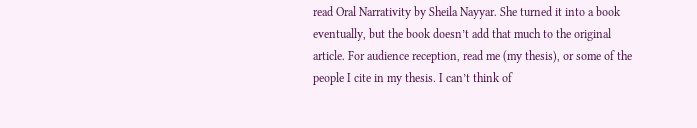read Oral Narrativity by Sheila Nayyar. She turned it into a book eventually, but the book doesn’t add that much to the original article. For audience reception, read me (my thesis), or some of the people I cite in my thesis. I can’t think of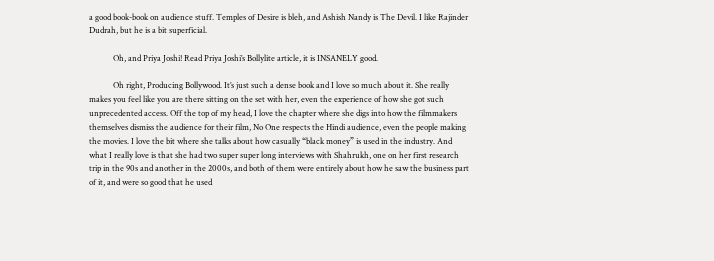a good book-book on audience stuff. Temples of Desire is bleh, and Ashish Nandy is The Devil. I like Rajinder Dudrah, but he is a bit superficial.

            Oh, and Priya Joshi! Read Priya Joshi’s Bollylite article, it is INSANELY good.

            Oh right, Producing Bollywood. It’s just such a dense book and I love so much about it. She really makes you feel like you are there sitting on the set with her, even the experience of how she got such unprecedented access. Off the top of my head, I love the chapter where she digs into how the filmmakers themselves dismiss the audience for their film, No One respects the Hindi audience, even the people making the movies. I love the bit where she talks about how casually “black money” is used in the industry. And what I really love is that she had two super super long interviews with Shahrukh, one on her first research trip in the 90s and another in the 2000s, and both of them were entirely about how he saw the business part of it, and were so good that he used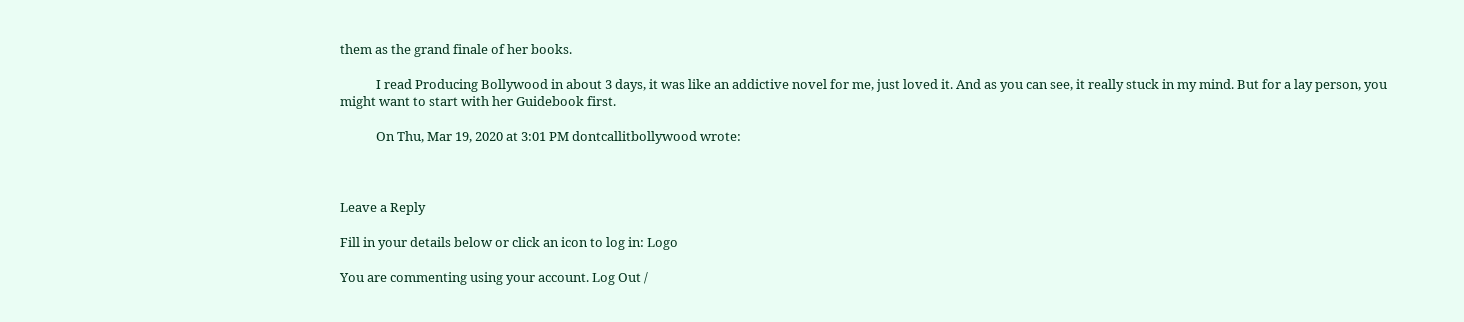them as the grand finale of her books.

            I read Producing Bollywood in about 3 days, it was like an addictive novel for me, just loved it. And as you can see, it really stuck in my mind. But for a lay person, you might want to start with her Guidebook first.

            On Thu, Mar 19, 2020 at 3:01 PM dontcallitbollywood wrote:



Leave a Reply

Fill in your details below or click an icon to log in: Logo

You are commenting using your account. Log Out /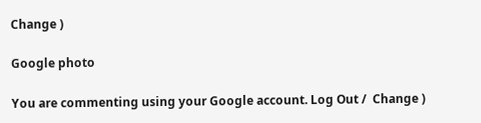Change )

Google photo

You are commenting using your Google account. Log Out /  Change )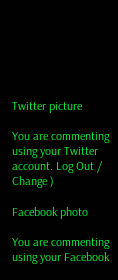Twitter picture

You are commenting using your Twitter account. Log Out /  Change )

Facebook photo

You are commenting using your Facebook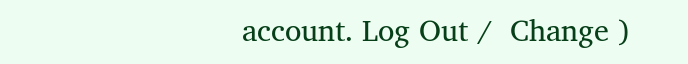account. Log Out /  Change )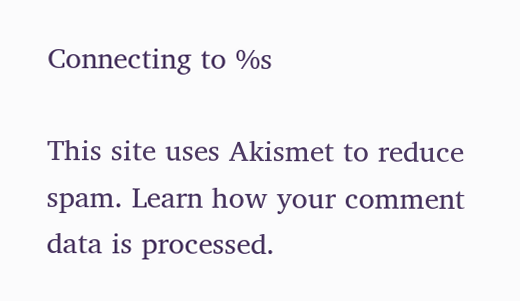Connecting to %s

This site uses Akismet to reduce spam. Learn how your comment data is processed.